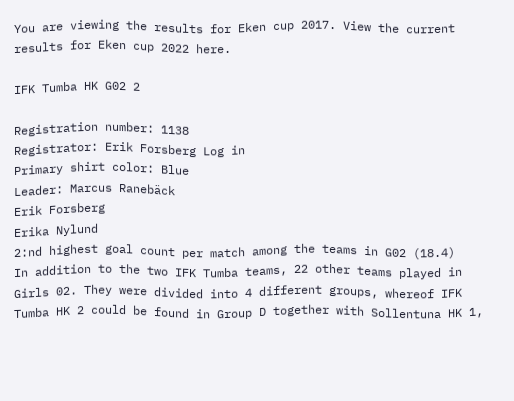You are viewing the results for Eken cup 2017. View the current results for Eken cup 2022 here.

IFK Tumba HK G02 2

Registration number: 1138
Registrator: Erik Forsberg Log in
Primary shirt color: Blue
Leader: Marcus Ranebäck
Erik Forsberg
Erika Nylund
2:nd highest goal count per match among the teams in G02 (18.4)
In addition to the two IFK Tumba teams, 22 other teams played in Girls 02. They were divided into 4 different groups, whereof IFK Tumba HK 2 could be found in Group D together with Sollentuna HK 1,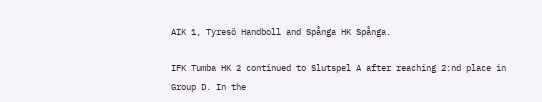AIK 1, Tyresö Handboll and Spånga HK Spånga.

IFK Tumba HK 2 continued to Slutspel A after reaching 2:nd place in Group D. In the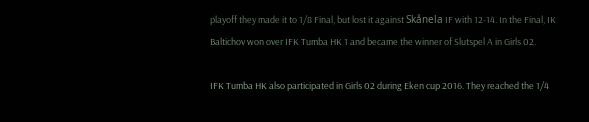playoff they made it to 1/8 Final, but lost it against Skånela IF with 12-14. In the Final, IK Baltichov won over IFK Tumba HK 1 and became the winner of Slutspel A in Girls 02.

IFK Tumba HK also participated in Girls 02 during Eken cup 2016. They reached the 1/4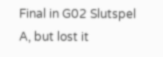Final in G02 Slutspel A, but lost it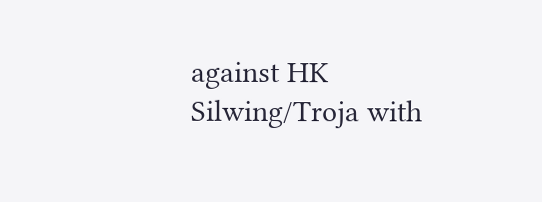against HK Silwing/Troja with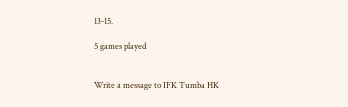13-15.

5 games played


Write a message to IFK Tumba HK